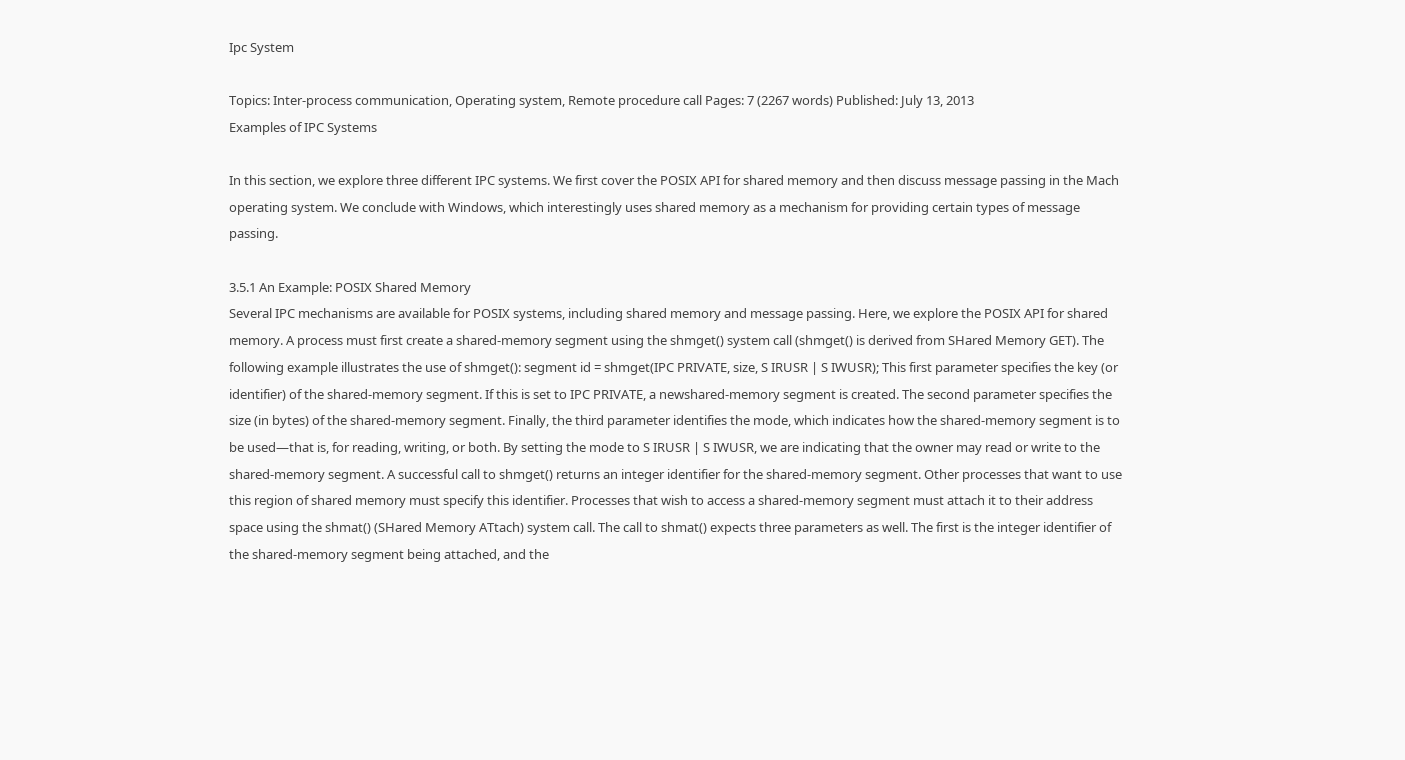Ipc System

Topics: Inter-process communication, Operating system, Remote procedure call Pages: 7 (2267 words) Published: July 13, 2013
Examples of IPC Systems

In this section, we explore three different IPC systems. We first cover the POSIX API for shared memory and then discuss message passing in the Mach operating system. We conclude with Windows, which interestingly uses shared memory as a mechanism for providing certain types of message passing.

3.5.1 An Example: POSIX Shared Memory
Several IPC mechanisms are available for POSIX systems, including shared memory and message passing. Here, we explore the POSIX API for shared memory. A process must first create a shared-memory segment using the shmget() system call (shmget() is derived from SHared Memory GET). The following example illustrates the use of shmget(): segment id = shmget(IPC PRIVATE, size, S IRUSR | S IWUSR); This first parameter specifies the key (or identifier) of the shared-memory segment. If this is set to IPC PRIVATE, a newshared-memory segment is created. The second parameter specifies the size (in bytes) of the shared-memory segment. Finally, the third parameter identifies the mode, which indicates how the shared-memory segment is to be used—that is, for reading, writing, or both. By setting the mode to S IRUSR | S IWUSR, we are indicating that the owner may read or write to the shared-memory segment. A successful call to shmget() returns an integer identifier for the shared-memory segment. Other processes that want to use this region of shared memory must specify this identifier. Processes that wish to access a shared-memory segment must attach it to their address space using the shmat() (SHared Memory ATtach) system call. The call to shmat() expects three parameters as well. The first is the integer identifier of the shared-memory segment being attached, and the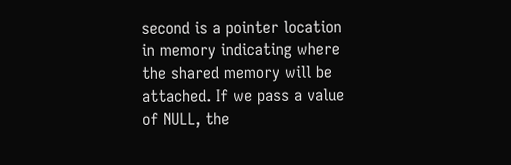second is a pointer location in memory indicating where the shared memory will be attached. If we pass a value of NULL, the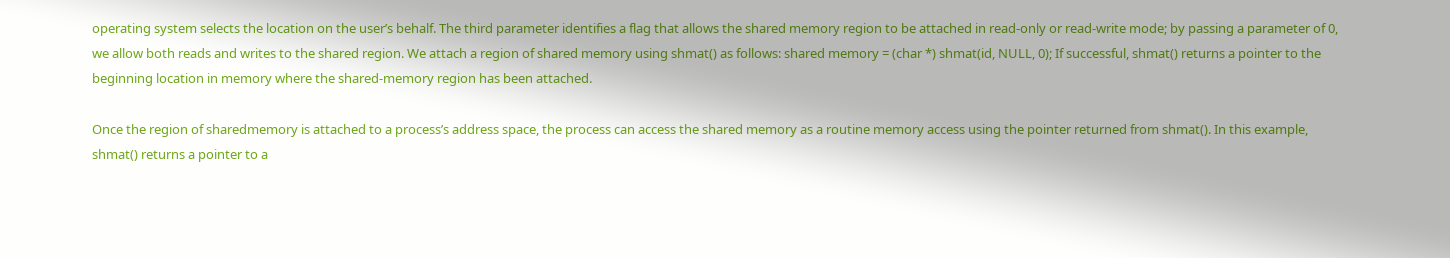operating system selects the location on the user’s behalf. The third parameter identifies a flag that allows the shared memory region to be attached in read-only or read-write mode; by passing a parameter of 0, we allow both reads and writes to the shared region. We attach a region of shared memory using shmat() as follows: shared memory = (char *) shmat(id, NULL, 0); If successful, shmat() returns a pointer to the beginning location in memory where the shared-memory region has been attached.

Once the region of sharedmemory is attached to a process’s address space, the process can access the shared memory as a routine memory access using the pointer returned from shmat(). In this example, shmat() returns a pointer to a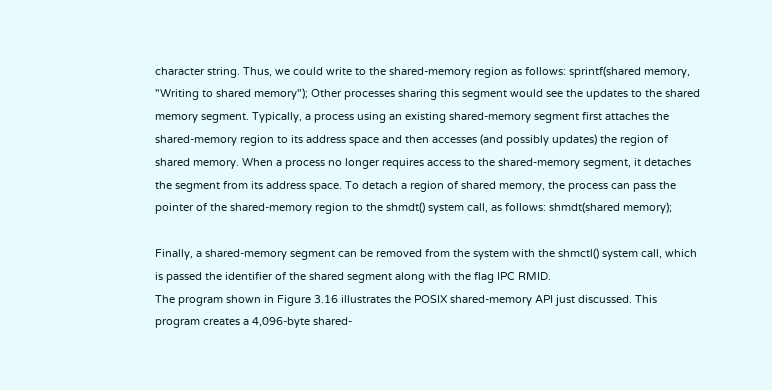character string. Thus, we could write to the shared-memory region as follows: sprintf(shared memory, "Writing to shared memory"); Other processes sharing this segment would see the updates to the shared memory segment. Typically, a process using an existing shared-memory segment first attaches the shared-memory region to its address space and then accesses (and possibly updates) the region of shared memory. When a process no longer requires access to the shared-memory segment, it detaches the segment from its address space. To detach a region of shared memory, the process can pass the pointer of the shared-memory region to the shmdt() system call, as follows: shmdt(shared memory);

Finally, a shared-memory segment can be removed from the system with the shmctl() system call, which is passed the identifier of the shared segment along with the flag IPC RMID.
The program shown in Figure 3.16 illustrates the POSIX shared-memory API just discussed. This program creates a 4,096-byte shared-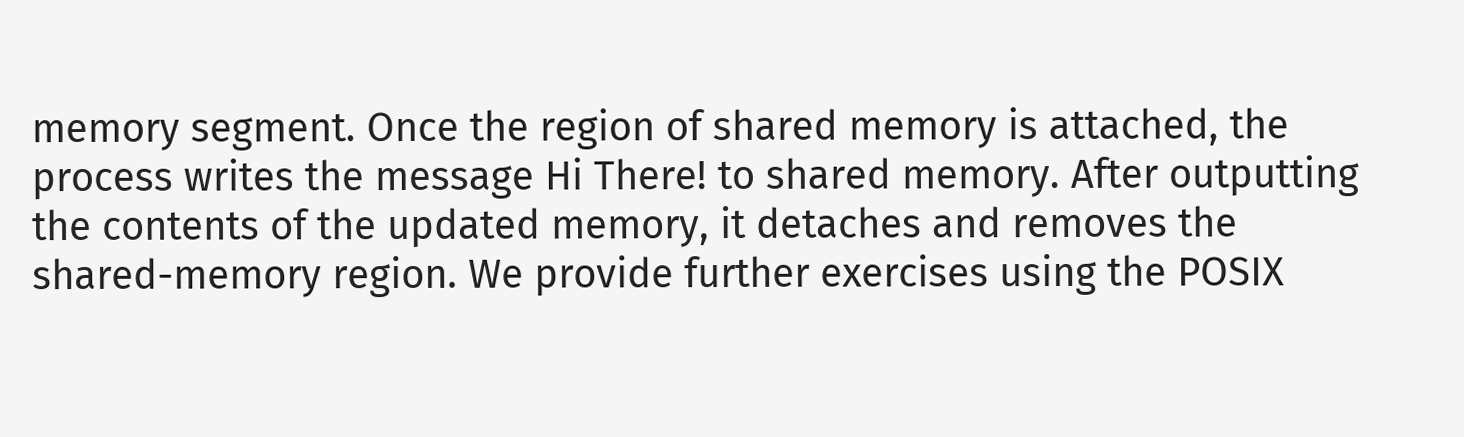memory segment. Once the region of shared memory is attached, the process writes the message Hi There! to shared memory. After outputting the contents of the updated memory, it detaches and removes the shared-memory region. We provide further exercises using the POSIX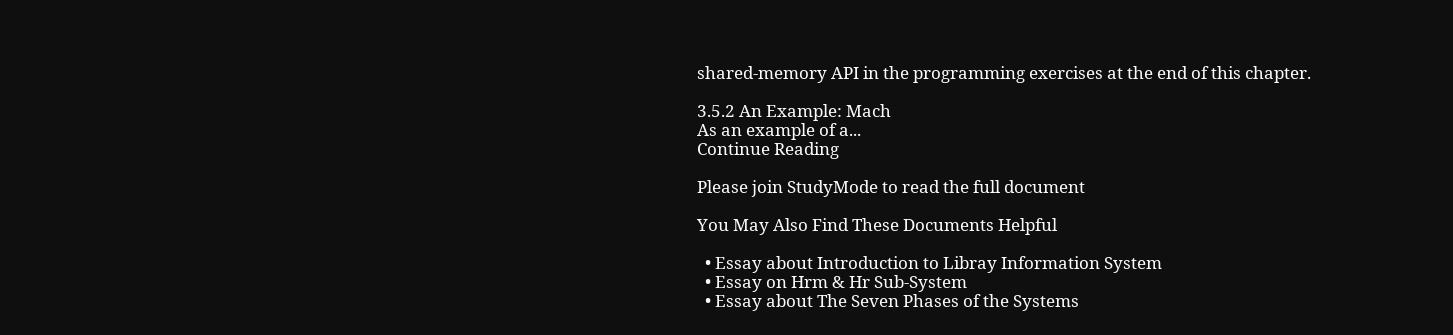shared-memory API in the programming exercises at the end of this chapter.

3.5.2 An Example: Mach
As an example of a...
Continue Reading

Please join StudyMode to read the full document

You May Also Find These Documents Helpful

  • Essay about Introduction to Libray Information System
  • Essay on Hrm & Hr Sub-System
  • Essay about The Seven Phases of the Systems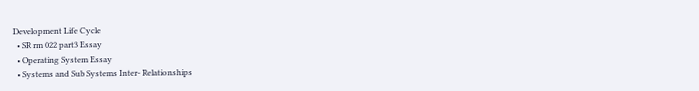Development Life Cycle
  • SR rm 022 part3 Essay
  • Operating System Essay
  • Systems and Sub Systems Inter- Relationships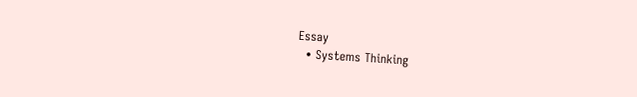Essay
  • Systems Thinking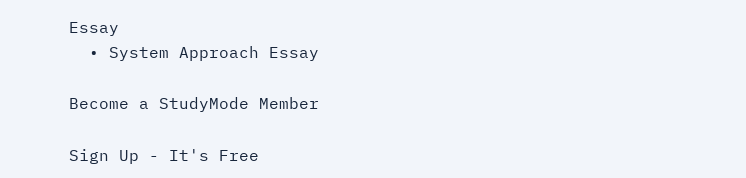Essay
  • System Approach Essay

Become a StudyMode Member

Sign Up - It's Free